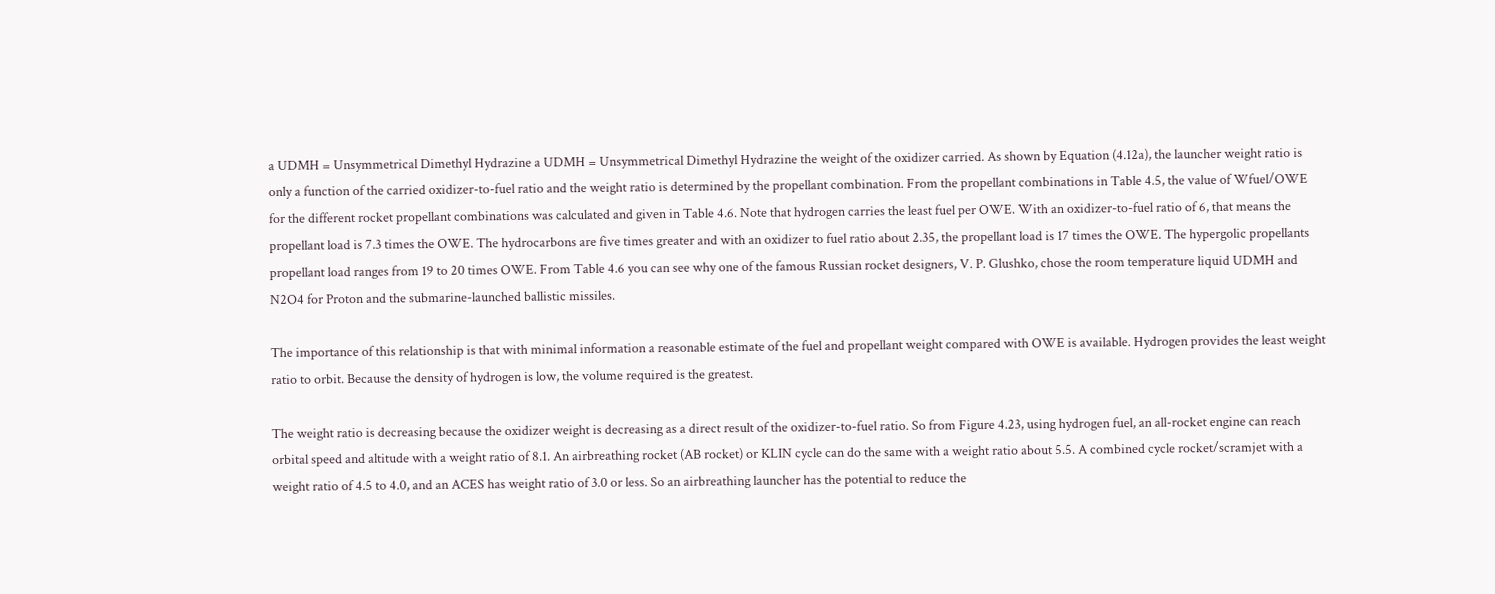a UDMH = Unsymmetrical Dimethyl Hydrazine a UDMH = Unsymmetrical Dimethyl Hydrazine the weight of the oxidizer carried. As shown by Equation (4.12a), the launcher weight ratio is only a function of the carried oxidizer-to-fuel ratio and the weight ratio is determined by the propellant combination. From the propellant combinations in Table 4.5, the value of Wfuel/OWE for the different rocket propellant combinations was calculated and given in Table 4.6. Note that hydrogen carries the least fuel per OWE. With an oxidizer-to-fuel ratio of 6, that means the propellant load is 7.3 times the OWE. The hydrocarbons are five times greater and with an oxidizer to fuel ratio about 2.35, the propellant load is 17 times the OWE. The hypergolic propellants propellant load ranges from 19 to 20 times OWE. From Table 4.6 you can see why one of the famous Russian rocket designers, V. P. Glushko, chose the room temperature liquid UDMH and N2O4 for Proton and the submarine-launched ballistic missiles.

The importance of this relationship is that with minimal information a reasonable estimate of the fuel and propellant weight compared with OWE is available. Hydrogen provides the least weight ratio to orbit. Because the density of hydrogen is low, the volume required is the greatest.

The weight ratio is decreasing because the oxidizer weight is decreasing as a direct result of the oxidizer-to-fuel ratio. So from Figure 4.23, using hydrogen fuel, an all-rocket engine can reach orbital speed and altitude with a weight ratio of 8.1. An airbreathing rocket (AB rocket) or KLIN cycle can do the same with a weight ratio about 5.5. A combined cycle rocket/scramjet with a weight ratio of 4.5 to 4.0, and an ACES has weight ratio of 3.0 or less. So an airbreathing launcher has the potential to reduce the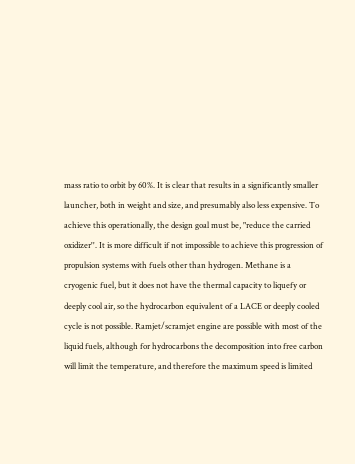mass ratio to orbit by 60%. It is clear that results in a significantly smaller launcher, both in weight and size, and presumably also less expensive. To achieve this operationally, the design goal must be, "reduce the carried oxidizer''. It is more difficult if not impossible to achieve this progression of propulsion systems with fuels other than hydrogen. Methane is a cryogenic fuel, but it does not have the thermal capacity to liquefy or deeply cool air, so the hydrocarbon equivalent of a LACE or deeply cooled cycle is not possible. Ramjet/scramjet engine are possible with most of the liquid fuels, although for hydrocarbons the decomposition into free carbon will limit the temperature, and therefore the maximum speed is limited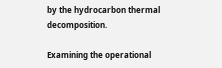by the hydrocarbon thermal decomposition.

Examining the operational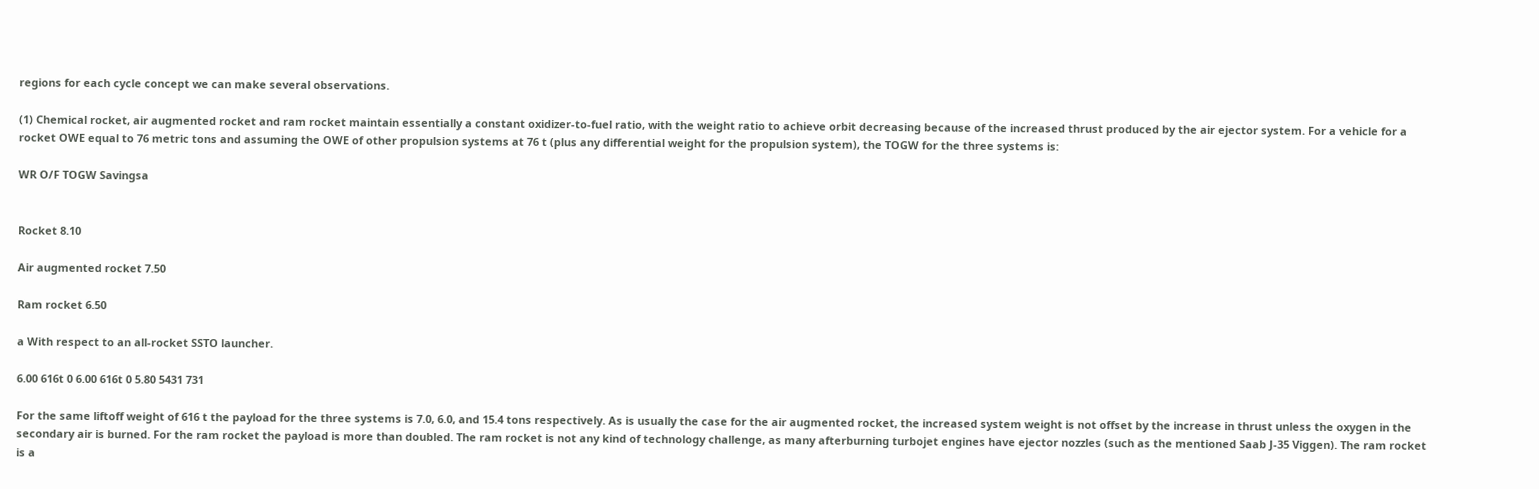regions for each cycle concept we can make several observations.

(1) Chemical rocket, air augmented rocket and ram rocket maintain essentially a constant oxidizer-to-fuel ratio, with the weight ratio to achieve orbit decreasing because of the increased thrust produced by the air ejector system. For a vehicle for a rocket OWE equal to 76 metric tons and assuming the OWE of other propulsion systems at 76 t (plus any differential weight for the propulsion system), the TOGW for the three systems is:

WR O/F TOGW Savingsa


Rocket 8.10

Air augmented rocket 7.50

Ram rocket 6.50

a With respect to an all-rocket SSTO launcher.

6.00 616t 0 6.00 616t 0 5.80 5431 731

For the same liftoff weight of 616 t the payload for the three systems is 7.0, 6.0, and 15.4 tons respectively. As is usually the case for the air augmented rocket, the increased system weight is not offset by the increase in thrust unless the oxygen in the secondary air is burned. For the ram rocket the payload is more than doubled. The ram rocket is not any kind of technology challenge, as many afterburning turbojet engines have ejector nozzles (such as the mentioned Saab J-35 Viggen). The ram rocket is a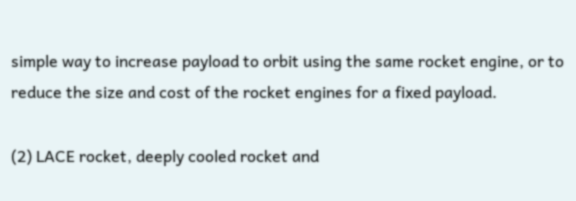simple way to increase payload to orbit using the same rocket engine, or to reduce the size and cost of the rocket engines for a fixed payload.

(2) LACE rocket, deeply cooled rocket and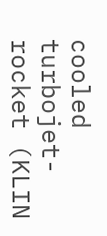cooled turbojet-rocket (KLIN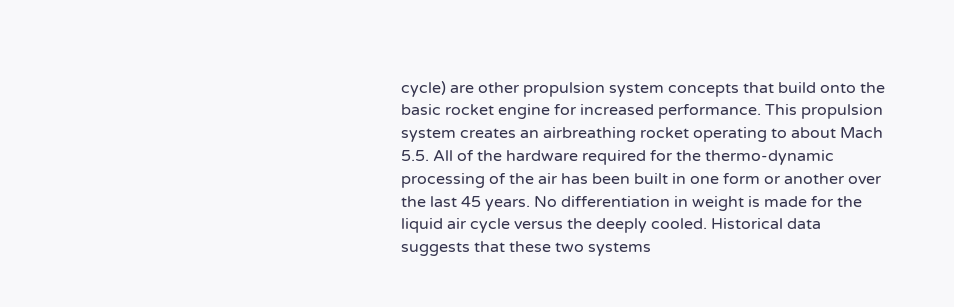cycle) are other propulsion system concepts that build onto the basic rocket engine for increased performance. This propulsion system creates an airbreathing rocket operating to about Mach 5.5. All of the hardware required for the thermo-dynamic processing of the air has been built in one form or another over the last 45 years. No differentiation in weight is made for the liquid air cycle versus the deeply cooled. Historical data suggests that these two systems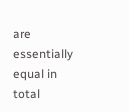are essentially equal in total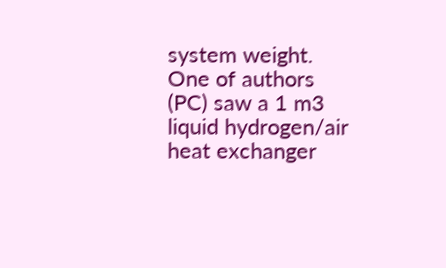system weight. One of authors (PC) saw a 1 m3 liquid hydrogen/air heat exchanger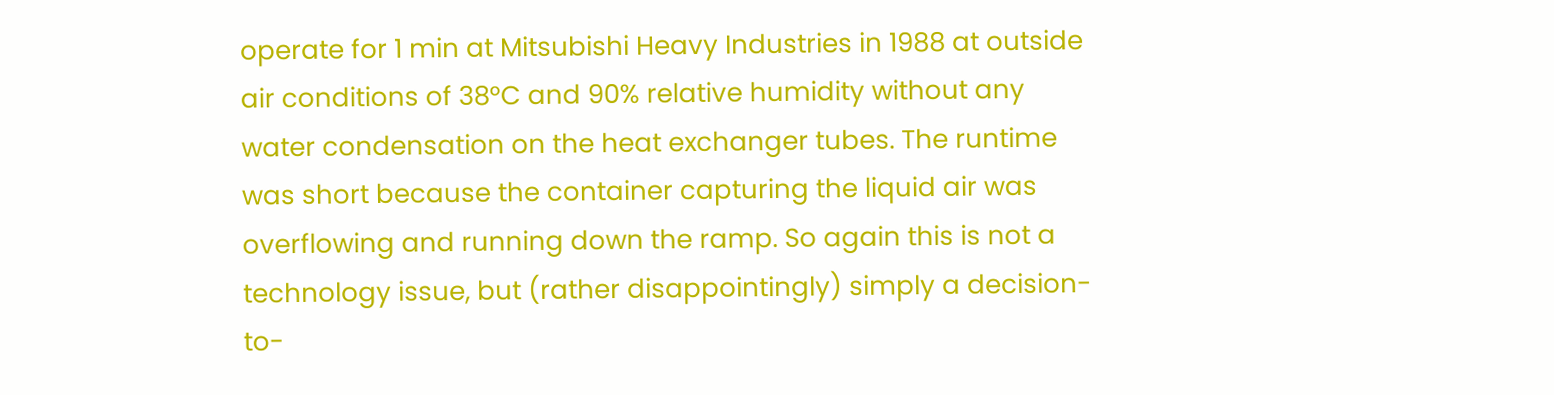operate for 1 min at Mitsubishi Heavy Industries in 1988 at outside air conditions of 38°C and 90% relative humidity without any water condensation on the heat exchanger tubes. The runtime was short because the container capturing the liquid air was overflowing and running down the ramp. So again this is not a technology issue, but (rather disappointingly) simply a decision-to-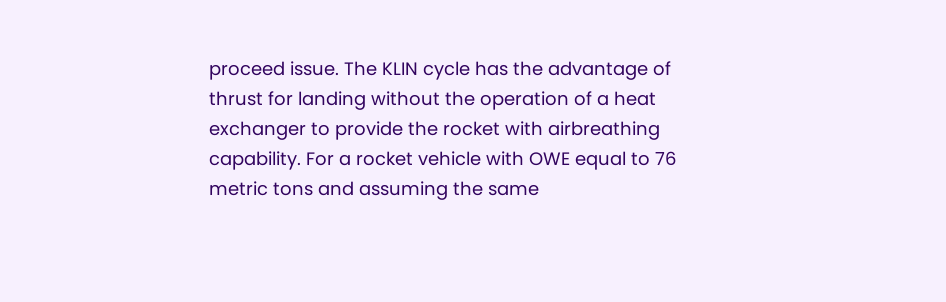proceed issue. The KLIN cycle has the advantage of thrust for landing without the operation of a heat exchanger to provide the rocket with airbreathing capability. For a rocket vehicle with OWE equal to 76 metric tons and assuming the same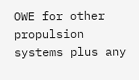OWE for other propulsion systems plus any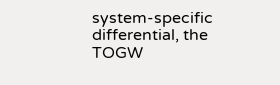system-specific differential, the TOGW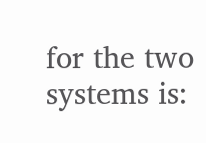for the two systems is: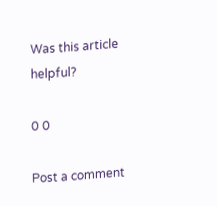Was this article helpful?

0 0

Post a comment